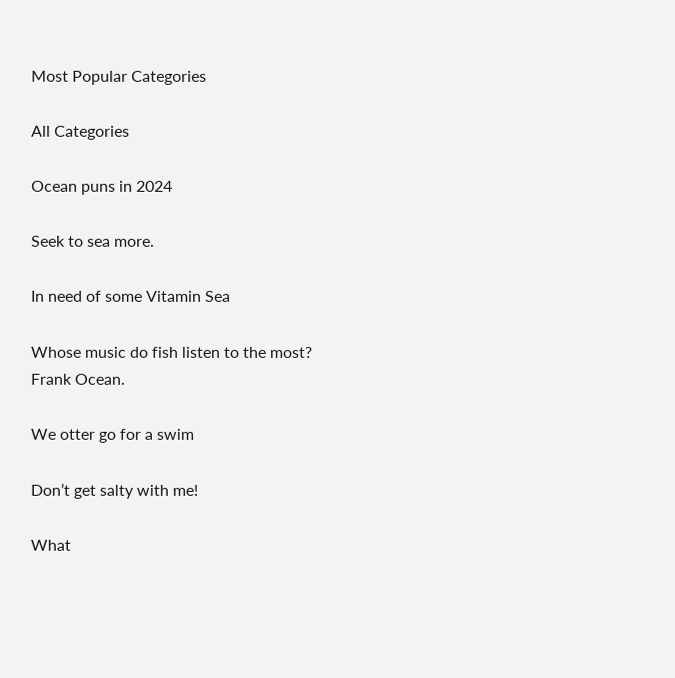Most Popular Categories

All Categories

Ocean puns in 2024

Seek to sea more.

In need of some Vitamin Sea

Whose music do fish listen to the most?
Frank Ocean.

We otter go for a swim

Don’t get salty with me!

What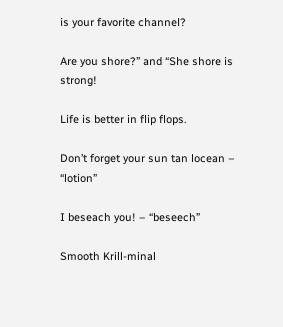is your favorite channel?

Are you shore?” and “She shore is strong!

Life is better in flip flops.

Don’t forget your sun tan locean – “lotion”

I beseach you! – “beseech”

Smooth Krill-minal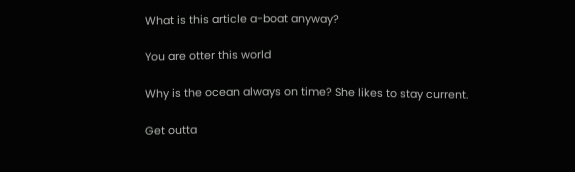What is this article a-boat anyway?

You are otter this world

Why is the ocean always on time? She likes to stay current.

Get outta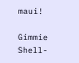maui!

Gimmie Shell-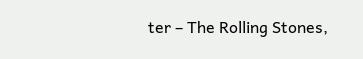ter – The Rolling Stones,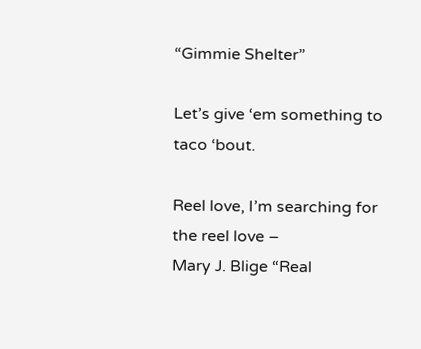“Gimmie Shelter”

Let’s give ‘em something to taco ‘bout.

Reel love, I’m searching for the reel love –
Mary J. Blige “Real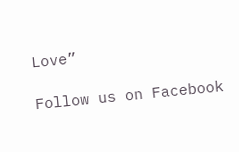Love”

Follow us on Facebook